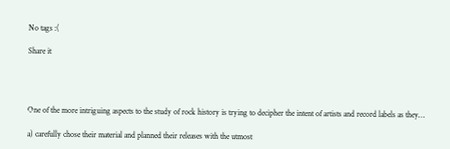No tags :(

Share it




One of the more intriguing aspects to the study of rock history is trying to decipher the intent of artists and record labels as they…

a) carefully chose their material and planned their releases with the utmost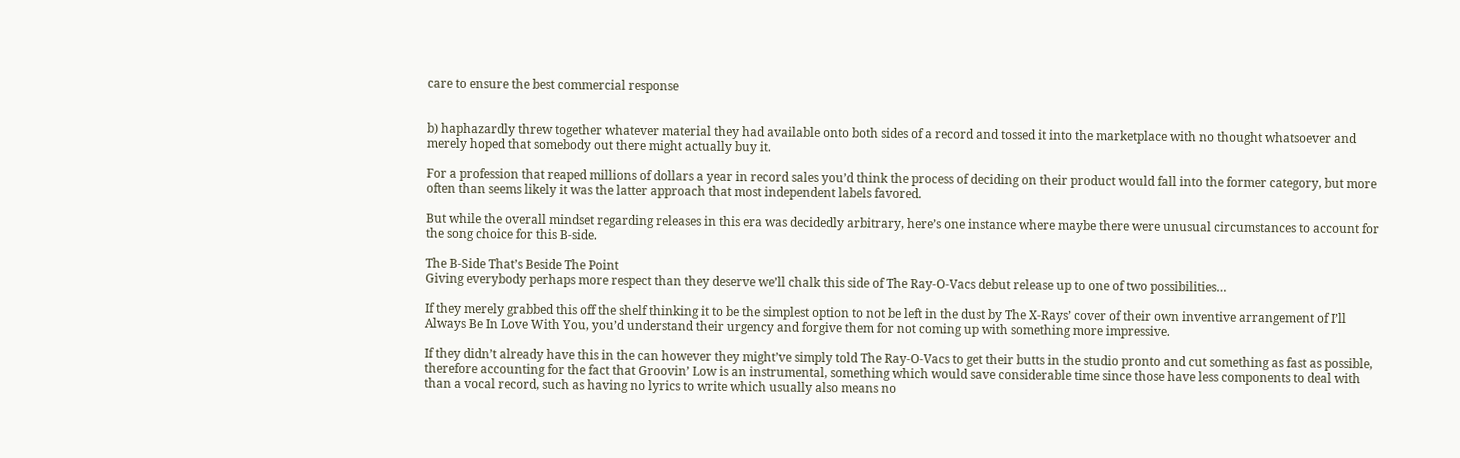care to ensure the best commercial response


b) haphazardly threw together whatever material they had available onto both sides of a record and tossed it into the marketplace with no thought whatsoever and merely hoped that somebody out there might actually buy it.

For a profession that reaped millions of dollars a year in record sales you’d think the process of deciding on their product would fall into the former category, but more often than seems likely it was the latter approach that most independent labels favored.

But while the overall mindset regarding releases in this era was decidedly arbitrary, here’s one instance where maybe there were unusual circumstances to account for the song choice for this B-side.

The B-Side That’s Beside The Point
Giving everybody perhaps more respect than they deserve we’ll chalk this side of The Ray-O-Vacs debut release up to one of two possibilities…

If they merely grabbed this off the shelf thinking it to be the simplest option to not be left in the dust by The X-Rays’ cover of their own inventive arrangement of I’ll Always Be In Love With You, you’d understand their urgency and forgive them for not coming up with something more impressive.

If they didn’t already have this in the can however they might’ve simply told The Ray-O-Vacs to get their butts in the studio pronto and cut something as fast as possible, therefore accounting for the fact that Groovin’ Low is an instrumental, something which would save considerable time since those have less components to deal with than a vocal record, such as having no lyrics to write which usually also means no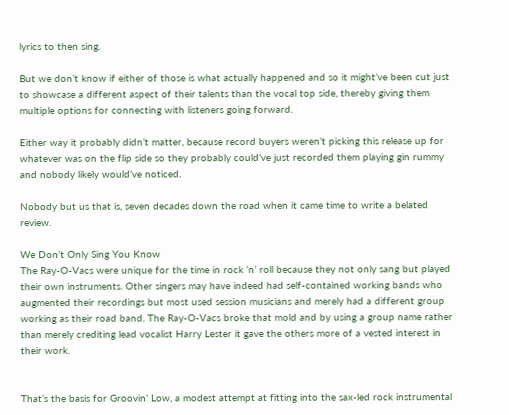lyrics to then sing.

But we don’t know if either of those is what actually happened and so it might’ve been cut just to showcase a different aspect of their talents than the vocal top side, thereby giving them multiple options for connecting with listeners going forward.

Either way it probably didn’t matter, because record buyers weren’t picking this release up for whatever was on the flip side so they probably could’ve just recorded them playing gin rummy and nobody likely would’ve noticed.

Nobody but us that is, seven decades down the road when it came time to write a belated review.

We Don’t Only Sing You Know
The Ray-O-Vacs were unique for the time in rock ‘n’ roll because they not only sang but played their own instruments. Other singers may have indeed had self-contained working bands who augmented their recordings but most used session musicians and merely had a different group working as their road band. The Ray-O-Vacs broke that mold and by using a group name rather than merely crediting lead vocalist Harry Lester it gave the others more of a vested interest in their work.


That’s the basis for Groovin’ Low, a modest attempt at fitting into the sax-led rock instrumental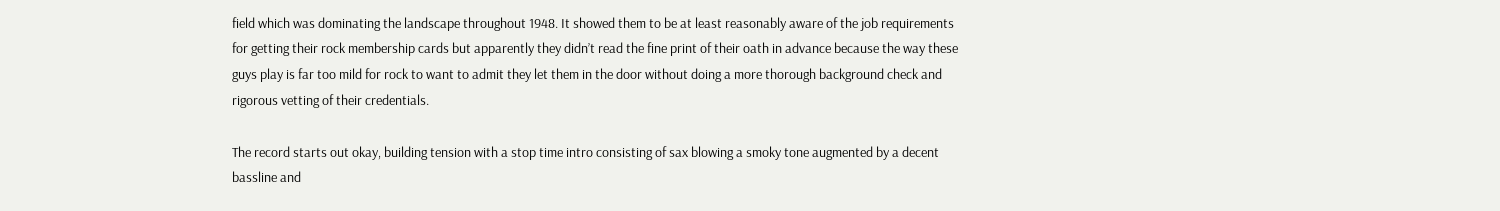field which was dominating the landscape throughout 1948. It showed them to be at least reasonably aware of the job requirements for getting their rock membership cards but apparently they didn’t read the fine print of their oath in advance because the way these guys play is far too mild for rock to want to admit they let them in the door without doing a more thorough background check and rigorous vetting of their credentials.

The record starts out okay, building tension with a stop time intro consisting of sax blowing a smoky tone augmented by a decent bassline and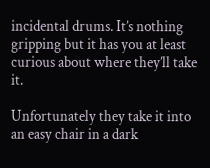incidental drums. It’s nothing gripping but it has you at least curious about where they’ll take it.

Unfortunately they take it into an easy chair in a dark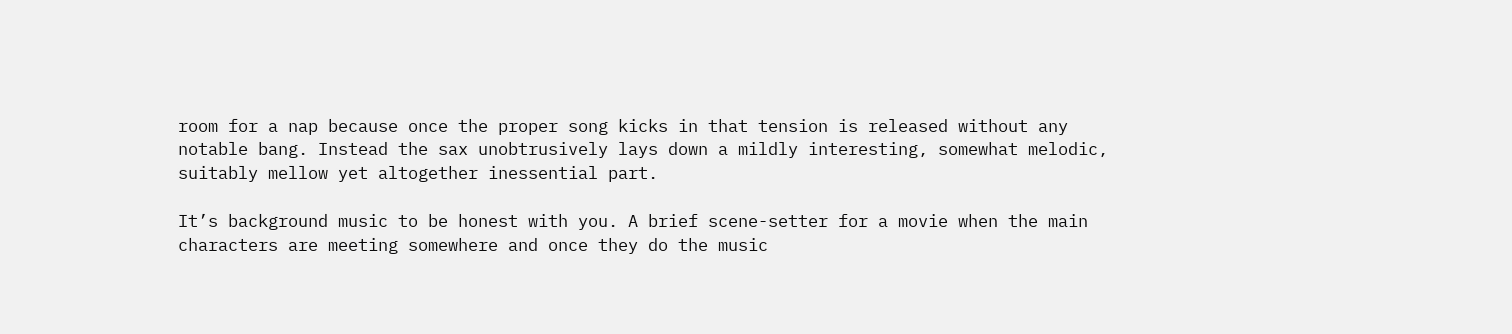room for a nap because once the proper song kicks in that tension is released without any notable bang. Instead the sax unobtrusively lays down a mildly interesting, somewhat melodic, suitably mellow yet altogether inessential part.

It’s background music to be honest with you. A brief scene-setter for a movie when the main characters are meeting somewhere and once they do the music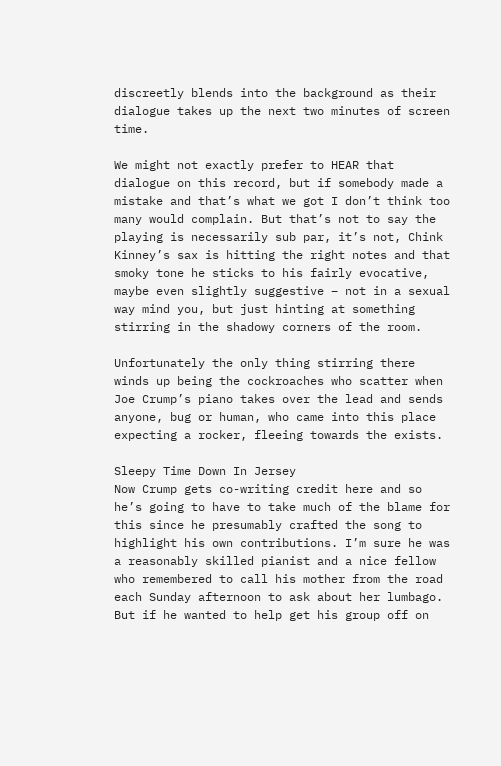discreetly blends into the background as their dialogue takes up the next two minutes of screen time.

We might not exactly prefer to HEAR that dialogue on this record, but if somebody made a mistake and that’s what we got I don’t think too many would complain. But that’s not to say the playing is necessarily sub par, it’s not, Chink Kinney’s sax is hitting the right notes and that smoky tone he sticks to his fairly evocative, maybe even slightly suggestive – not in a sexual way mind you, but just hinting at something stirring in the shadowy corners of the room.

Unfortunately the only thing stirring there winds up being the cockroaches who scatter when Joe Crump’s piano takes over the lead and sends anyone, bug or human, who came into this place expecting a rocker, fleeing towards the exists.

Sleepy Time Down In Jersey
Now Crump gets co-writing credit here and so he’s going to have to take much of the blame for this since he presumably crafted the song to highlight his own contributions. I’m sure he was a reasonably skilled pianist and a nice fellow who remembered to call his mother from the road each Sunday afternoon to ask about her lumbago. But if he wanted to help get his group off on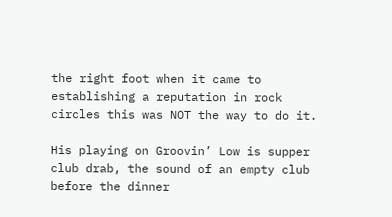the right foot when it came to establishing a reputation in rock circles this was NOT the way to do it.

His playing on Groovin’ Low is supper club drab, the sound of an empty club before the dinner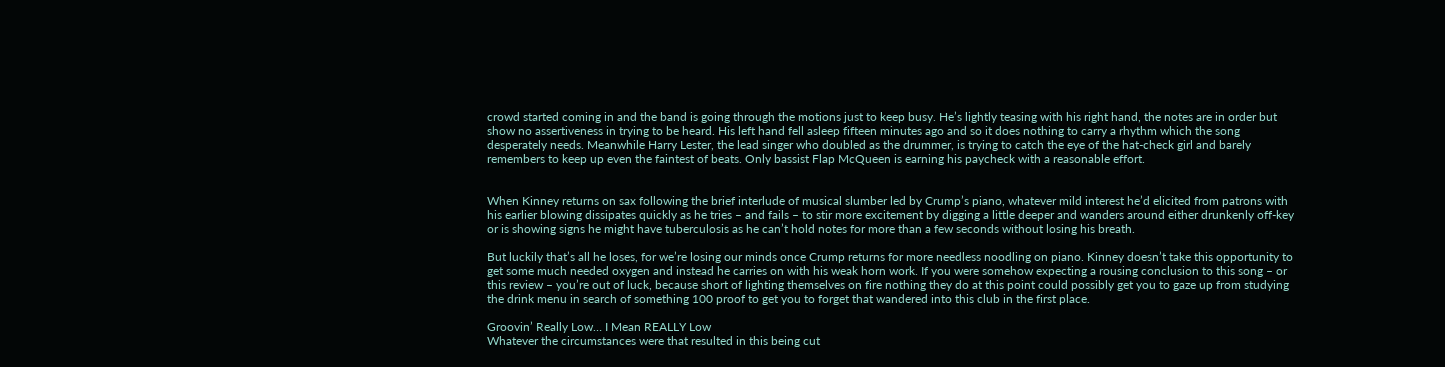crowd started coming in and the band is going through the motions just to keep busy. He’s lightly teasing with his right hand, the notes are in order but show no assertiveness in trying to be heard. His left hand fell asleep fifteen minutes ago and so it does nothing to carry a rhythm which the song desperately needs. Meanwhile Harry Lester, the lead singer who doubled as the drummer, is trying to catch the eye of the hat-check girl and barely remembers to keep up even the faintest of beats. Only bassist Flap McQueen is earning his paycheck with a reasonable effort.


When Kinney returns on sax following the brief interlude of musical slumber led by Crump’s piano, whatever mild interest he’d elicited from patrons with his earlier blowing dissipates quickly as he tries – and fails – to stir more excitement by digging a little deeper and wanders around either drunkenly off-key or is showing signs he might have tuberculosis as he can’t hold notes for more than a few seconds without losing his breath.

But luckily that’s all he loses, for we’re losing our minds once Crump returns for more needless noodling on piano. Kinney doesn’t take this opportunity to get some much needed oxygen and instead he carries on with his weak horn work. If you were somehow expecting a rousing conclusion to this song – or this review – you’re out of luck, because short of lighting themselves on fire nothing they do at this point could possibly get you to gaze up from studying the drink menu in search of something 100 proof to get you to forget that wandered into this club in the first place.

Groovin’ Really Low… I Mean REALLY Low
Whatever the circumstances were that resulted in this being cut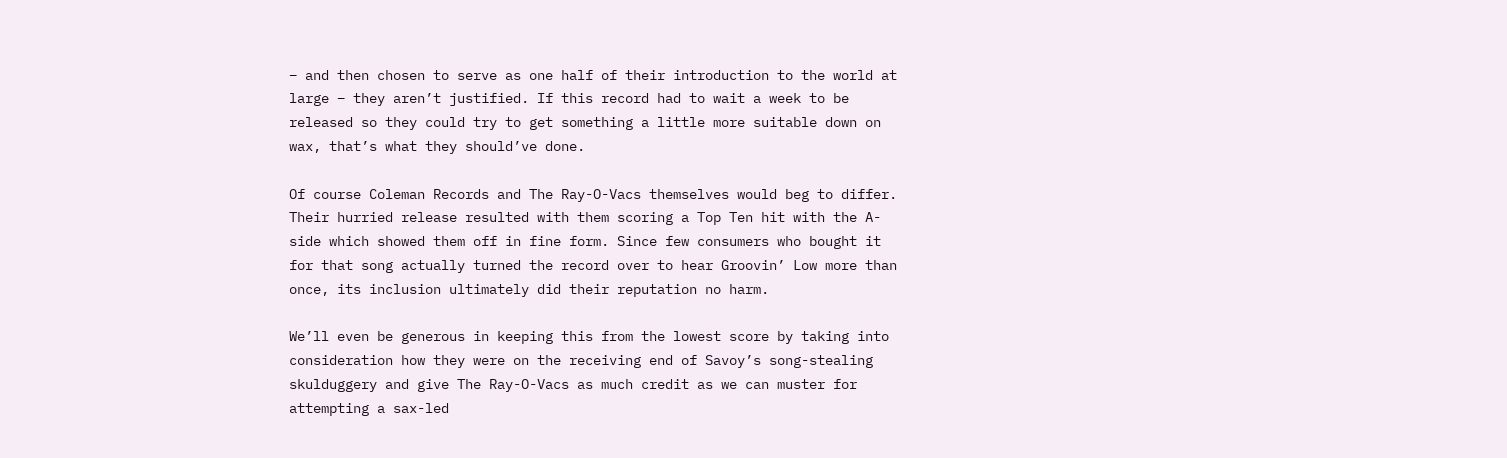– and then chosen to serve as one half of their introduction to the world at large – they aren’t justified. If this record had to wait a week to be released so they could try to get something a little more suitable down on wax, that’s what they should’ve done.

Of course Coleman Records and The Ray-O-Vacs themselves would beg to differ. Their hurried release resulted with them scoring a Top Ten hit with the A-side which showed them off in fine form. Since few consumers who bought it for that song actually turned the record over to hear Groovin’ Low more than once, its inclusion ultimately did their reputation no harm.

We’ll even be generous in keeping this from the lowest score by taking into consideration how they were on the receiving end of Savoy’s song-stealing skulduggery and give The Ray-O-Vacs as much credit as we can muster for attempting a sax-led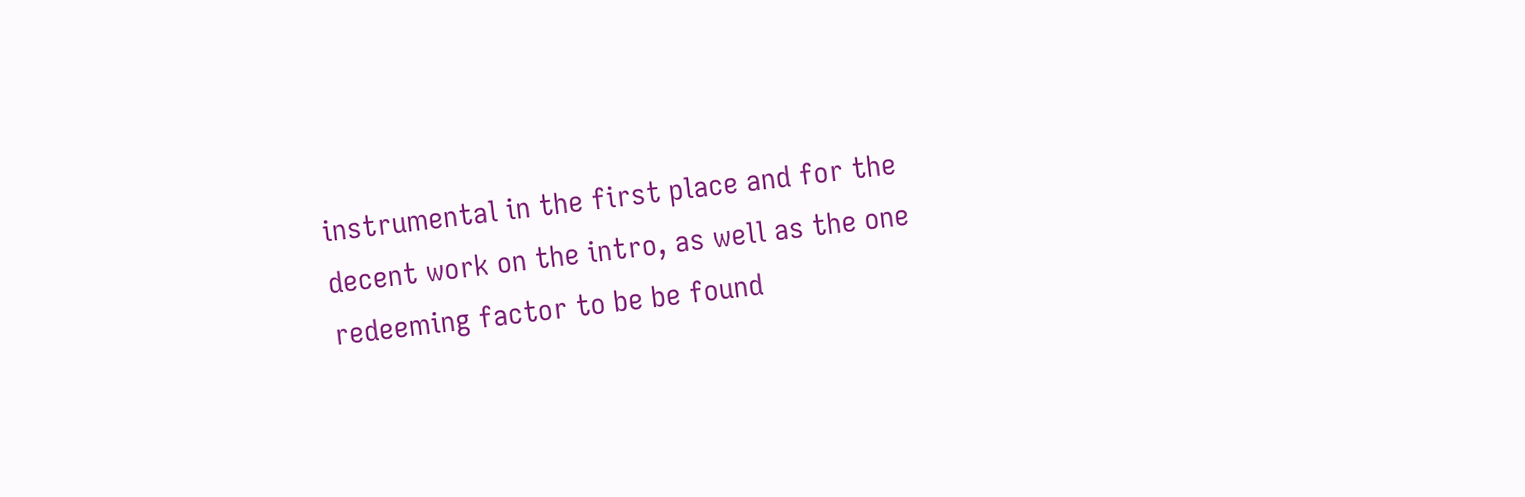instrumental in the first place and for the decent work on the intro, as well as the one redeeming factor to be be found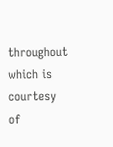throughout which is courtesy of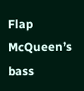Flap McQueen’s bass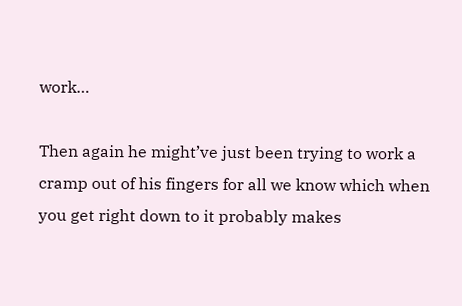work…

Then again he might’ve just been trying to work a cramp out of his fingers for all we know which when you get right down to it probably makes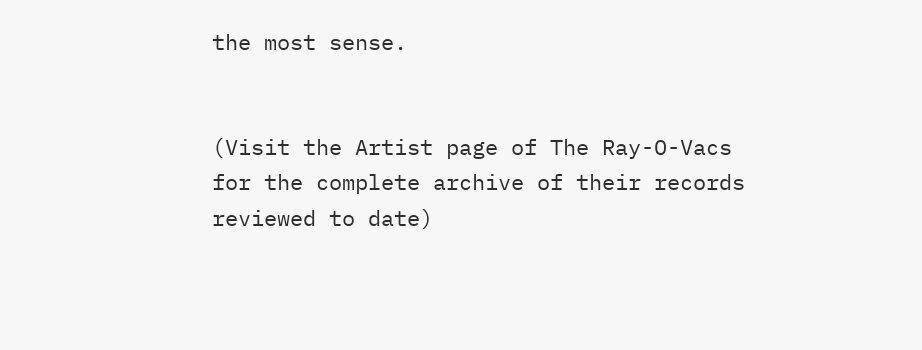the most sense.


(Visit the Artist page of The Ray-O-Vacs for the complete archive of their records reviewed to date)